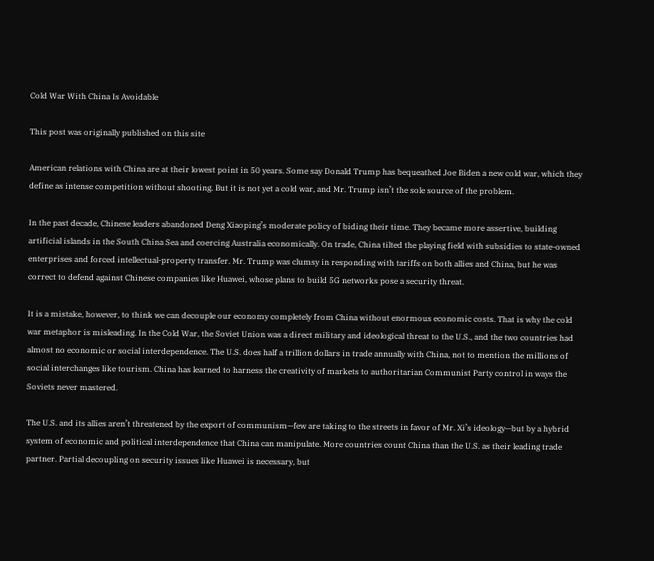Cold War With China Is Avoidable

This post was originally published on this site

American relations with China are at their lowest point in 50 years. Some say Donald Trump has bequeathed Joe Biden a new cold war, which they define as intense competition without shooting. But it is not yet a cold war, and Mr. Trump isn’t the sole source of the problem.

In the past decade, Chinese leaders abandoned Deng Xiaoping’s moderate policy of biding their time. They became more assertive, building artificial islands in the South China Sea and coercing Australia economically. On trade, China tilted the playing field with subsidies to state-owned enterprises and forced intellectual-property transfer. Mr. Trump was clumsy in responding with tariffs on both allies and China, but he was correct to defend against Chinese companies like Huawei, whose plans to build 5G networks pose a security threat.

It is a mistake, however, to think we can decouple our economy completely from China without enormous economic costs. That is why the cold war metaphor is misleading. In the Cold War, the Soviet Union was a direct military and ideological threat to the U.S., and the two countries had almost no economic or social interdependence. The U.S. does half a trillion dollars in trade annually with China, not to mention the millions of social interchanges like tourism. China has learned to harness the creativity of markets to authoritarian Communist Party control in ways the Soviets never mastered.

The U.S. and its allies aren’t threatened by the export of communism—few are taking to the streets in favor of Mr. Xi’s ideology—but by a hybrid system of economic and political interdependence that China can manipulate. More countries count China than the U.S. as their leading trade partner. Partial decoupling on security issues like Huawei is necessary, but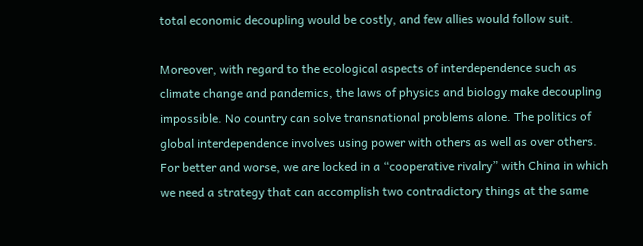total economic decoupling would be costly, and few allies would follow suit.

Moreover, with regard to the ecological aspects of interdependence such as climate change and pandemics, the laws of physics and biology make decoupling impossible. No country can solve transnational problems alone. The politics of global interdependence involves using power with others as well as over others. For better and worse, we are locked in a “cooperative rivalry” with China in which we need a strategy that can accomplish two contradictory things at the same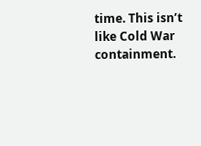time. This isn’t like Cold War containment.